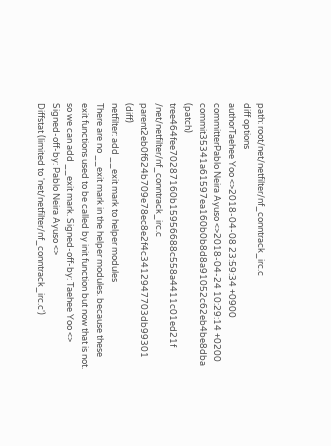path: root/net/netfilter/nf_conntrack_irc.c
diff options
authorTaehee Yoo <>2018-04-08 23:59:34 +0900
committerPablo Neira Ayuso <>2018-04-24 10:29:14 +0200
commit35341a61597ea160b0b8d8a91052c62eb4be8dba (patch)
tree464fee70287160b15956688c558a4411c01ed21f /net/netfilter/nf_conntrack_irc.c
parent2eb0f624b709e78ec8e2f4c3412947703db99301 (diff)
netfilter: add __exit mark to helper modules
There are no __exit mark in the helper modules. because these exit functions used to be called by init function but now that is not. so we can add __exit mark. Signed-off-by: Taehee Yoo <> Signed-off-by: Pablo Neira Ayuso <>
Diffstat (limited to 'net/netfilter/nf_conntrack_irc.c')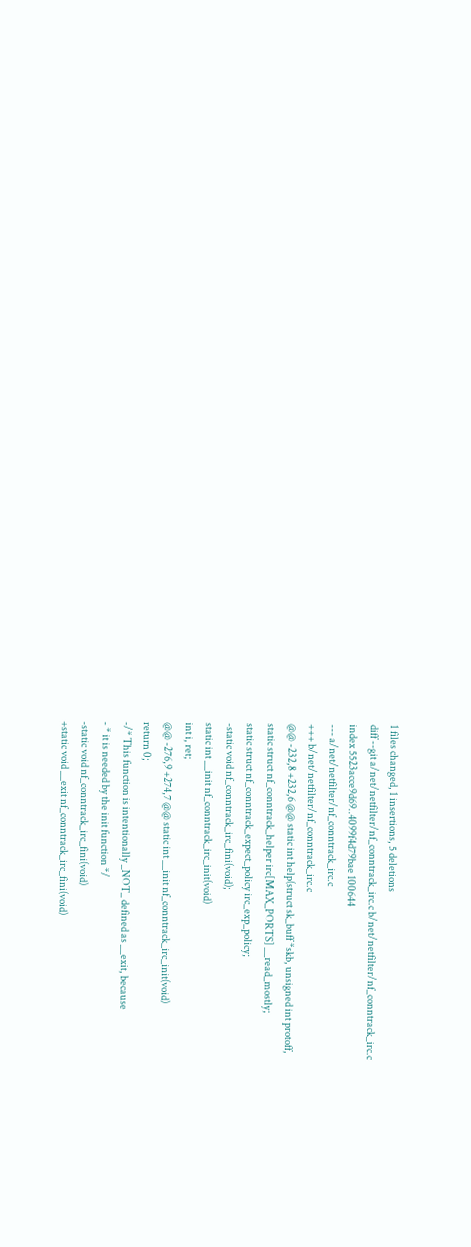1 files changed, 1 insertions, 5 deletions
diff --git a/net/netfilter/nf_conntrack_irc.c b/net/netfilter/nf_conntrack_irc.c
index 5523acce9d69..4099f4d79bae 100644
--- a/net/netfilter/nf_conntrack_irc.c
+++ b/net/netfilter/nf_conntrack_irc.c
@@ -232,8 +232,6 @@ static int help(struct sk_buff *skb, unsigned int protoff,
static struct nf_conntrack_helper irc[MAX_PORTS] __read_mostly;
static struct nf_conntrack_expect_policy irc_exp_policy;
-static void nf_conntrack_irc_fini(void);
static int __init nf_conntrack_irc_init(void)
int i, ret;
@@ -276,9 +274,7 @@ static int __init nf_conntrack_irc_init(void)
return 0;
-/* This function is intentionally _NOT_ defined as __exit, because
- * it is needed by the init function */
-static void nf_conntrack_irc_fini(void)
+static void __exit nf_conntrack_irc_fini(void)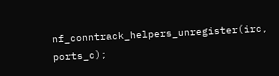nf_conntrack_helpers_unregister(irc, ports_c);